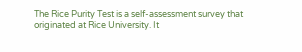The Rice Purity Test is a self-assessment survey that originated at Rice University. It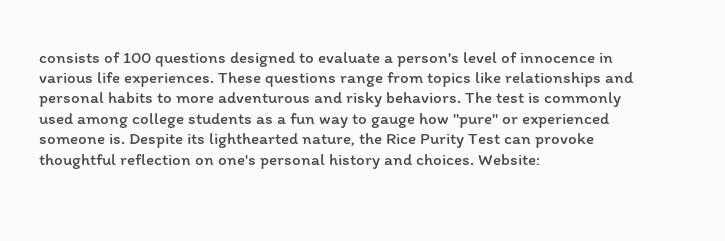consists of 100 questions designed to evaluate a person's level of innocence in various life experiences. These questions range from topics like relationships and personal habits to more adventurous and risky behaviors. The test is commonly used among college students as a fun way to gauge how "pure" or experienced someone is. Despite its lighthearted nature, the Rice Purity Test can provoke thoughtful reflection on one's personal history and choices. Website: